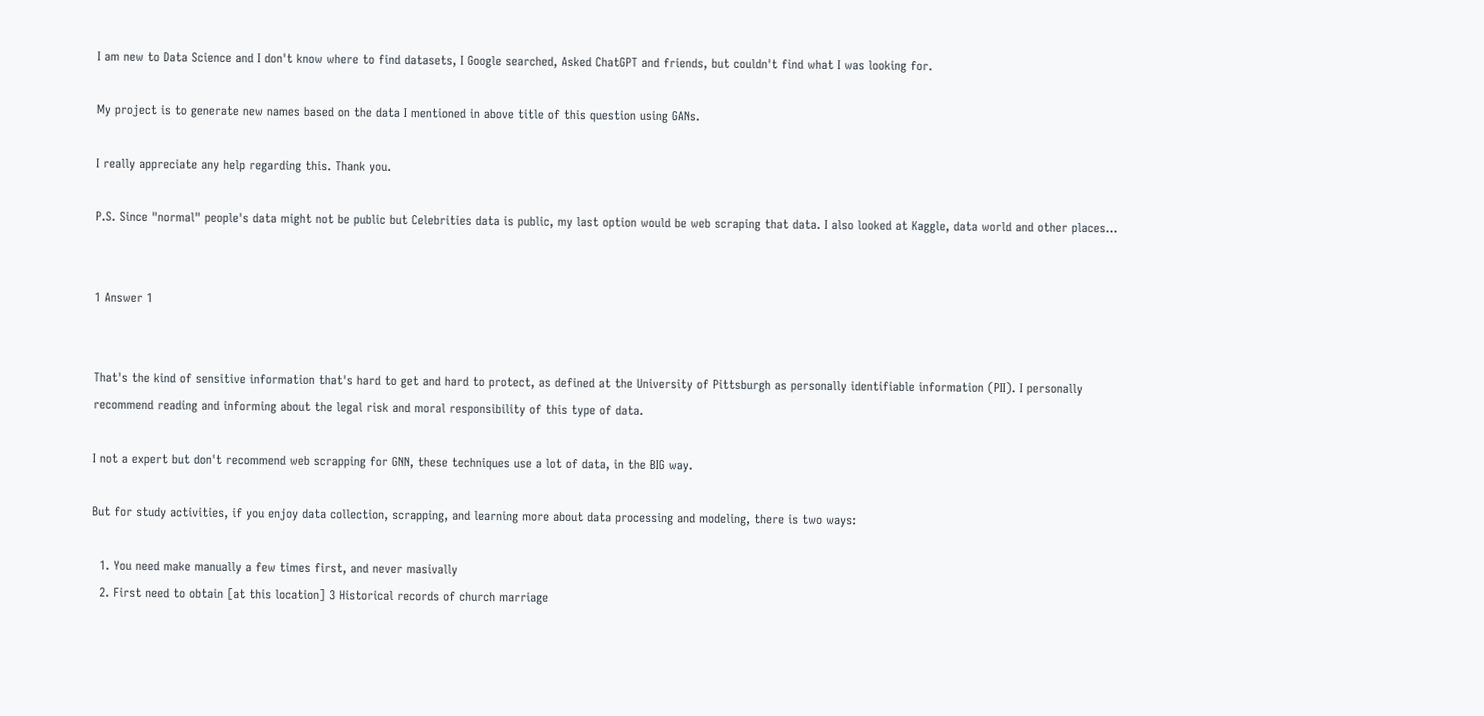I am new to Data Science and I don't know where to find datasets, I Google searched, Asked ChatGPT and friends, but couldn't find what I was looking for.

My project is to generate new names based on the data I mentioned in above title of this question using GANs.

I really appreciate any help regarding this. Thank you.

P.S. Since "normal" people's data might not be public but Celebrities data is public, my last option would be web scraping that data. I also looked at Kaggle, data world and other places...


1 Answer 1


That's the kind of sensitive information that's hard to get and hard to protect, as defined at the University of Pittsburgh as personally identifiable information (PII). I personally recommend reading and informing about the legal risk and moral responsibility of this type of data.

I not a expert but don't recommend web scrapping for GNN, these techniques use a lot of data, in the BIG way.

But for study activities, if you enjoy data collection, scrapping, and learning more about data processing and modeling, there is two ways:

  1. You need make manually a few times first, and never masivally
  2. First need to obtain [at this location] 3 Historical records of church marriage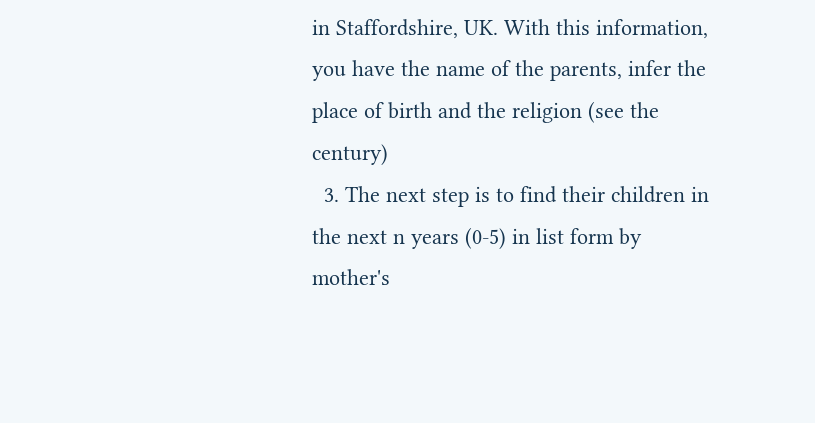in Staffordshire, UK. With this information, you have the name of the parents, infer the place of birth and the religion (see the century)
  3. The next step is to find their children in the next n years (0-5) in list form by mother's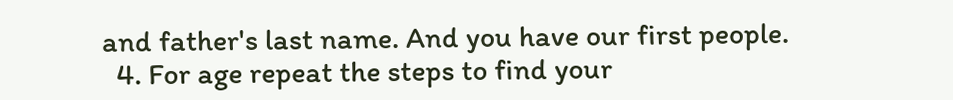and father's last name. And you have our first people.
  4. For age repeat the steps to find your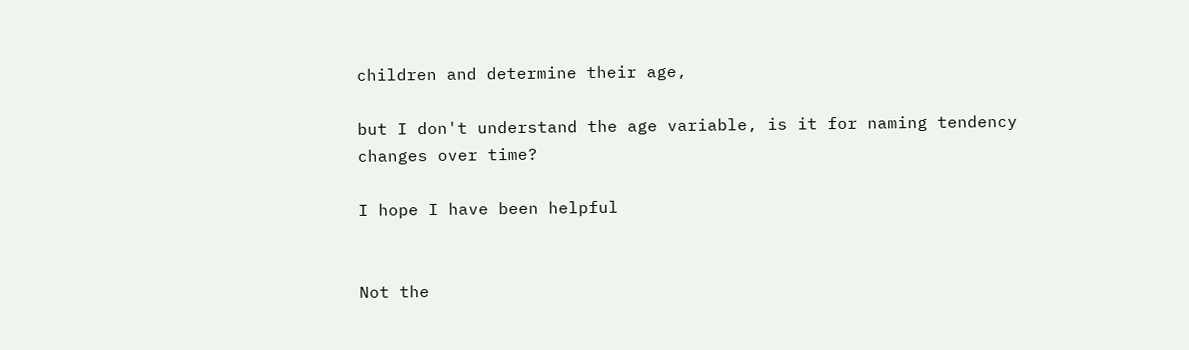children and determine their age,

but I don't understand the age variable, is it for naming tendency changes over time?

I hope I have been helpful


Not the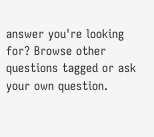answer you're looking for? Browse other questions tagged or ask your own question.